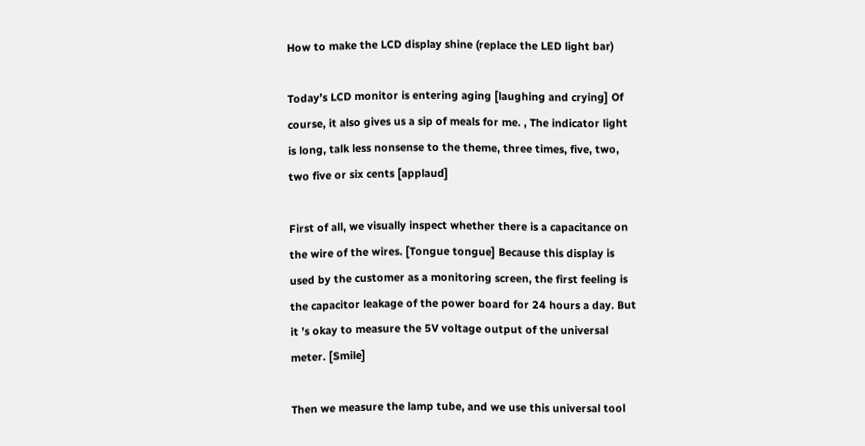How to make the LCD display shine (replace the LED light bar)

Today’s LCD monitor is entering aging [laughing and crying] Of course, it also gives us a sip of meals for me. , The indicator light is long, talk less nonsense to the theme, three times, five, two, two five or six cents [applaud]

First of all, we visually inspect whether there is a capacitance on the wire of the wires. [Tongue tongue] Because this display is used by the customer as a monitoring screen, the first feeling is the capacitor leakage of the power board for 24 hours a day. But it ’s okay to measure the 5V voltage output of the universal meter. [Smile]

Then we measure the lamp tube, and we use this universal tool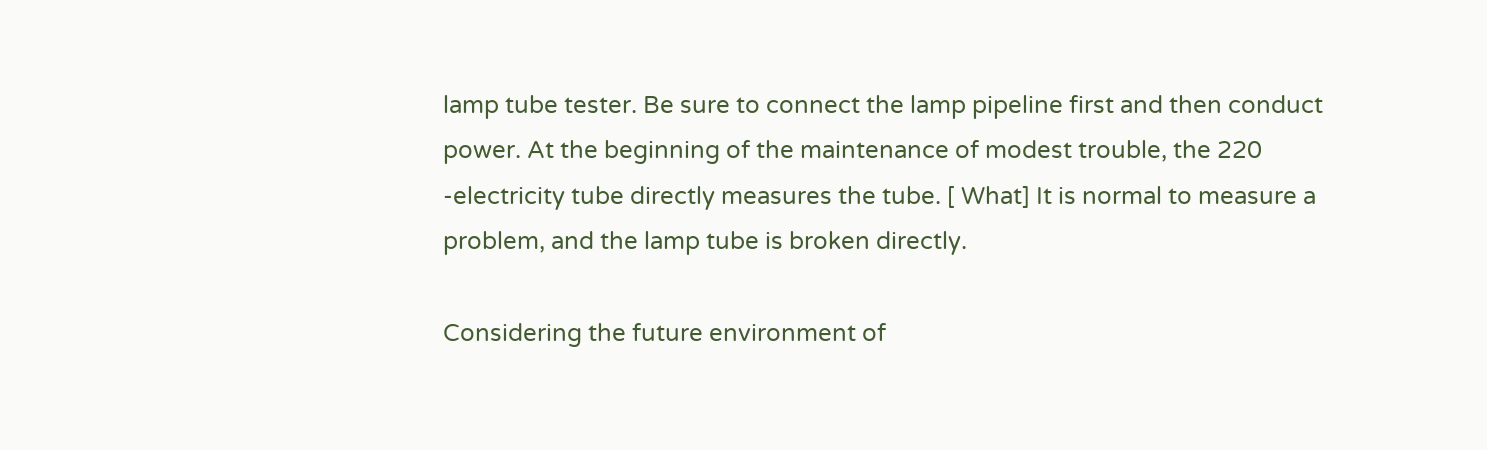lamp tube tester. Be sure to connect the lamp pipeline first and then conduct power. At the beginning of the maintenance of modest trouble, the 220 -electricity tube directly measures the tube. [ What] It is normal to measure a problem, and the lamp tube is broken directly.

Considering the future environment of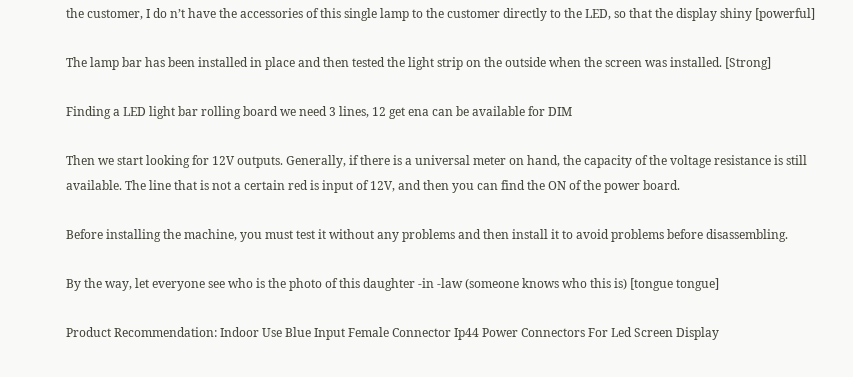the customer, I do n’t have the accessories of this single lamp to the customer directly to the LED, so that the display shiny [powerful]

The lamp bar has been installed in place and then tested the light strip on the outside when the screen was installed. [Strong]

Finding a LED light bar rolling board we need 3 lines, 12 get ena can be available for DIM

Then we start looking for 12V outputs. Generally, if there is a universal meter on hand, the capacity of the voltage resistance is still available. The line that is not a certain red is input of 12V, and then you can find the ON of the power board.

Before installing the machine, you must test it without any problems and then install it to avoid problems before disassembling.

By the way, let everyone see who is the photo of this daughter -in -law (someone knows who this is) [tongue tongue]

Product Recommendation: Indoor Use Blue Input Female Connector Ip44 Power Connectors For Led Screen Display